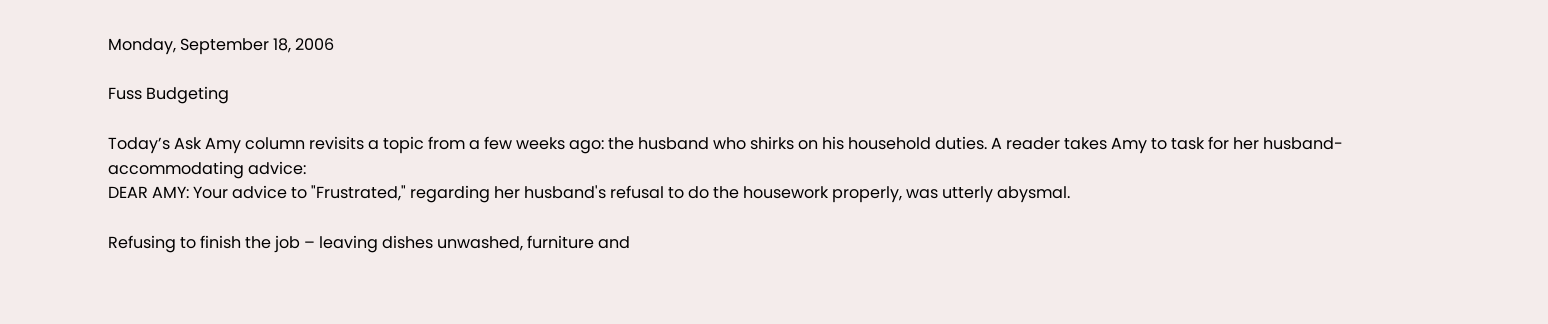Monday, September 18, 2006

Fuss Budgeting

Today’s Ask Amy column revisits a topic from a few weeks ago: the husband who shirks on his household duties. A reader takes Amy to task for her husband-accommodating advice:
DEAR AMY: Your advice to "Frustrated," regarding her husband's refusal to do the housework properly, was utterly abysmal.

Refusing to finish the job – leaving dishes unwashed, furniture and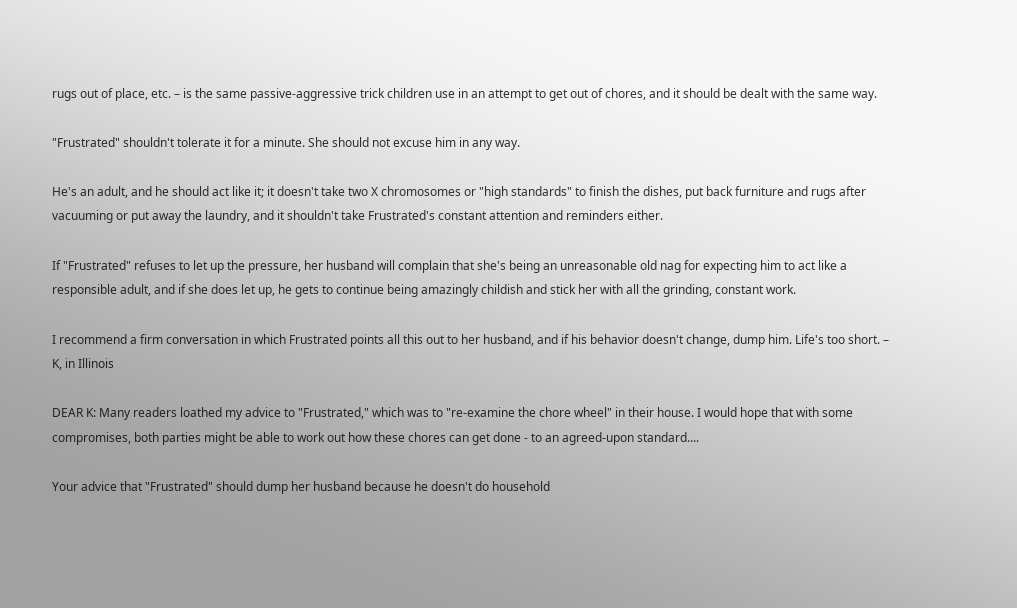rugs out of place, etc. – is the same passive-aggressive trick children use in an attempt to get out of chores, and it should be dealt with the same way.

"Frustrated" shouldn't tolerate it for a minute. She should not excuse him in any way.

He's an adult, and he should act like it; it doesn't take two X chromosomes or "high standards" to finish the dishes, put back furniture and rugs after vacuuming or put away the laundry, and it shouldn't take Frustrated's constant attention and reminders either.

If "Frustrated" refuses to let up the pressure, her husband will complain that she's being an unreasonable old nag for expecting him to act like a responsible adult, and if she does let up, he gets to continue being amazingly childish and stick her with all the grinding, constant work.

I recommend a firm conversation in which Frustrated points all this out to her husband, and if his behavior doesn't change, dump him. Life's too short. – K, in Illinois

DEAR K: Many readers loathed my advice to "Frustrated," which was to "re-examine the chore wheel" in their house. I would hope that with some compromises, both parties might be able to work out how these chores can get done - to an agreed-upon standard....

Your advice that "Frustrated" should dump her husband because he doesn't do household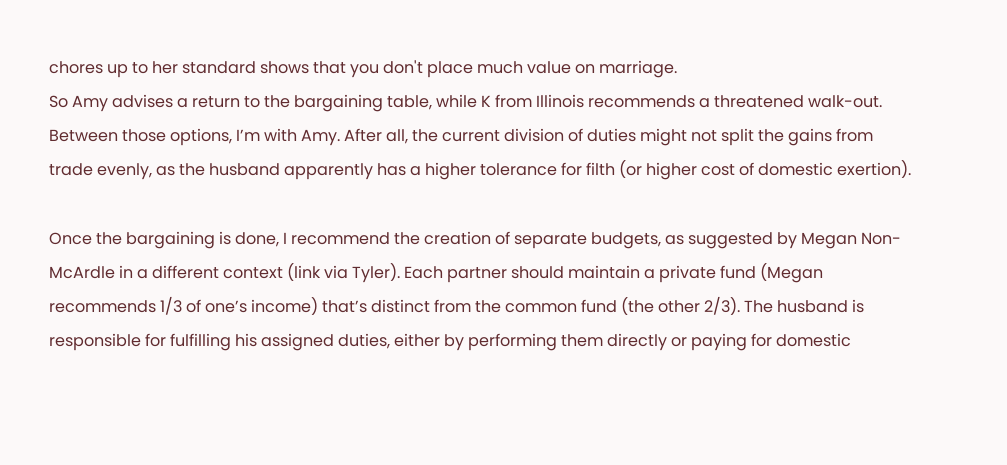chores up to her standard shows that you don't place much value on marriage.
So Amy advises a return to the bargaining table, while K from Illinois recommends a threatened walk-out. Between those options, I’m with Amy. After all, the current division of duties might not split the gains from trade evenly, as the husband apparently has a higher tolerance for filth (or higher cost of domestic exertion).

Once the bargaining is done, I recommend the creation of separate budgets, as suggested by Megan Non-McArdle in a different context (link via Tyler). Each partner should maintain a private fund (Megan recommends 1/3 of one’s income) that’s distinct from the common fund (the other 2/3). The husband is responsible for fulfilling his assigned duties, either by performing them directly or paying for domestic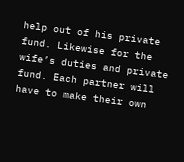help out of his private fund. Likewise for the wife’s duties and private fund. Each partner will have to make their own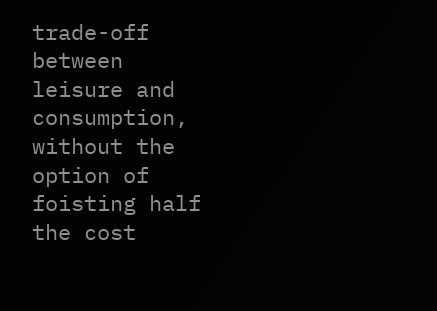trade-off between leisure and consumption, without the option of foisting half the cost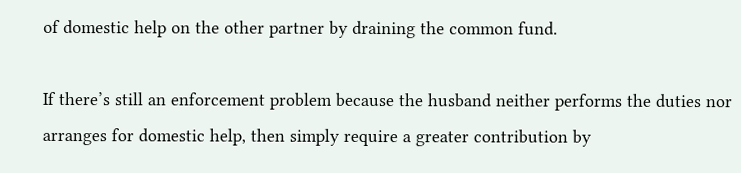of domestic help on the other partner by draining the common fund.

If there’s still an enforcement problem because the husband neither performs the duties nor arranges for domestic help, then simply require a greater contribution by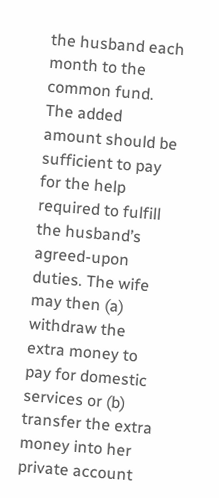the husband each month to the common fund. The added amount should be sufficient to pay for the help required to fulfill the husband’s agreed-upon duties. The wife may then (a) withdraw the extra money to pay for domestic services or (b) transfer the extra money into her private account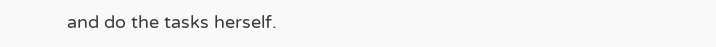and do the tasks herself.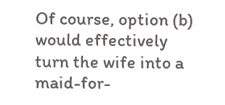Of course, option (b) would effectively turn the wife into a maid-for-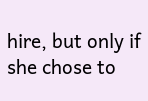hire, but only if she chose to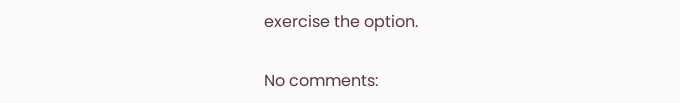exercise the option.

No comments: